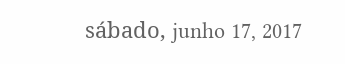sábado, junho 17, 2017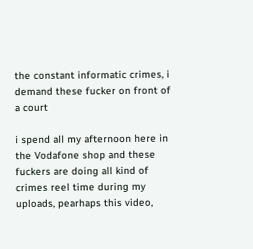the constant informatic crimes, i demand these fucker on front of a court

i spend all my afternoon here in the Vodafone shop and these fuckers are doing all kind of crimes reel time during my uploads, pearhaps this video,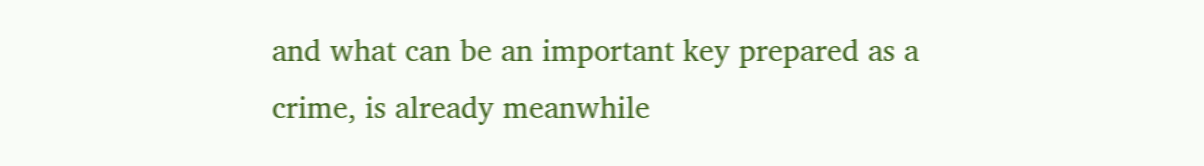and what can be an important key prepared as a crime, is already meanwhile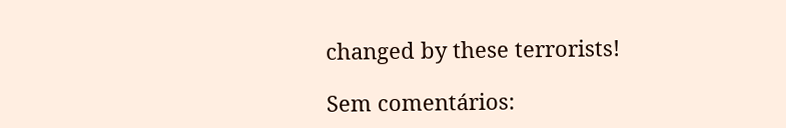changed by these terrorists!

Sem comentários: